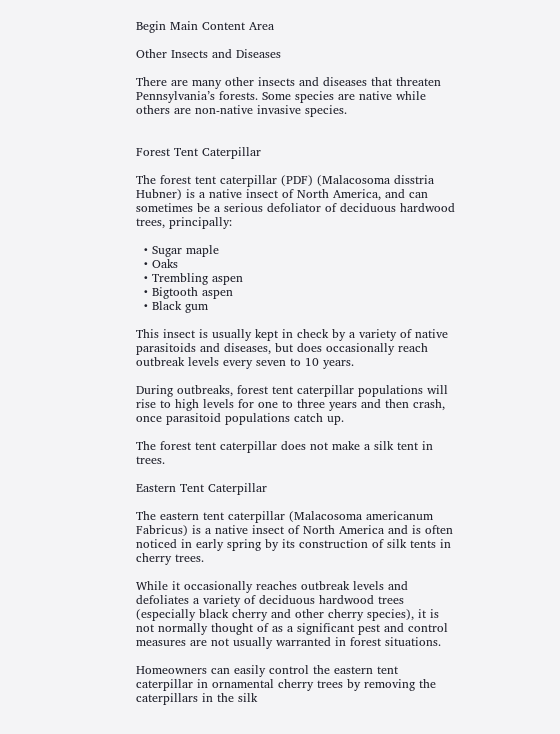Begin Main Content Area

Other Insects and Diseases

There are many other insects and diseases that threaten Pennsylvania’s forests. Some species are native while others are non-native invasive species.


Forest Tent Caterpillar

The forest tent caterpillar (PDF) (Malacosoma disstria Hubner) is a native insect of North America, and can sometimes be a serious defoliator of deciduous hardwood trees, principally:

  • Sugar maple
  • Oaks
  • Trembling aspen
  • Bigtooth aspen
  • Black gum

This insect is usually kept in check by a variety of native parasitoids and diseases, but does occasionally reach outbreak levels every seven to 10 years.

During outbreaks, forest tent caterpillar populations will rise to high levels for one to three years and then crash, once parasitoid populations catch up.

The forest tent caterpillar does not make a silk tent in trees.

Eastern Tent Caterpillar

The eastern tent caterpillar (Malacosoma americanum Fabricus) is a native insect of North America and is often noticed in early spring by its construction of silk tents in cherry trees.

While it occasionally reaches outbreak levels and defoliates a variety of deciduous hardwood trees (especially black cherry and other cherry species), it is not normally thought of as a significant pest and control measures are not usually warranted in forest situations.

Homeowners can easily control the eastern tent caterpillar in ornamental cherry trees by removing the caterpillars in the silk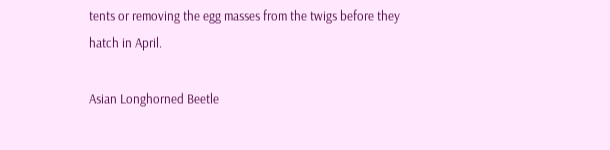tents or removing the egg masses from the twigs before they hatch in April.

Asian Longhorned Beetle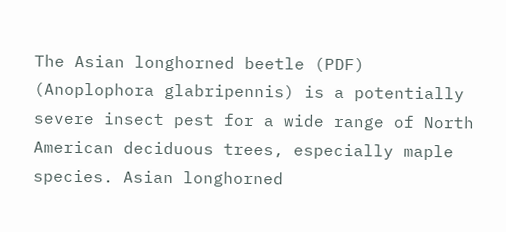The Asian longhorned beetle (PDF) (Anoplophora glabripennis) is a potentially severe insect pest for a wide range of North American deciduous trees, especially maple species. Asian longhorned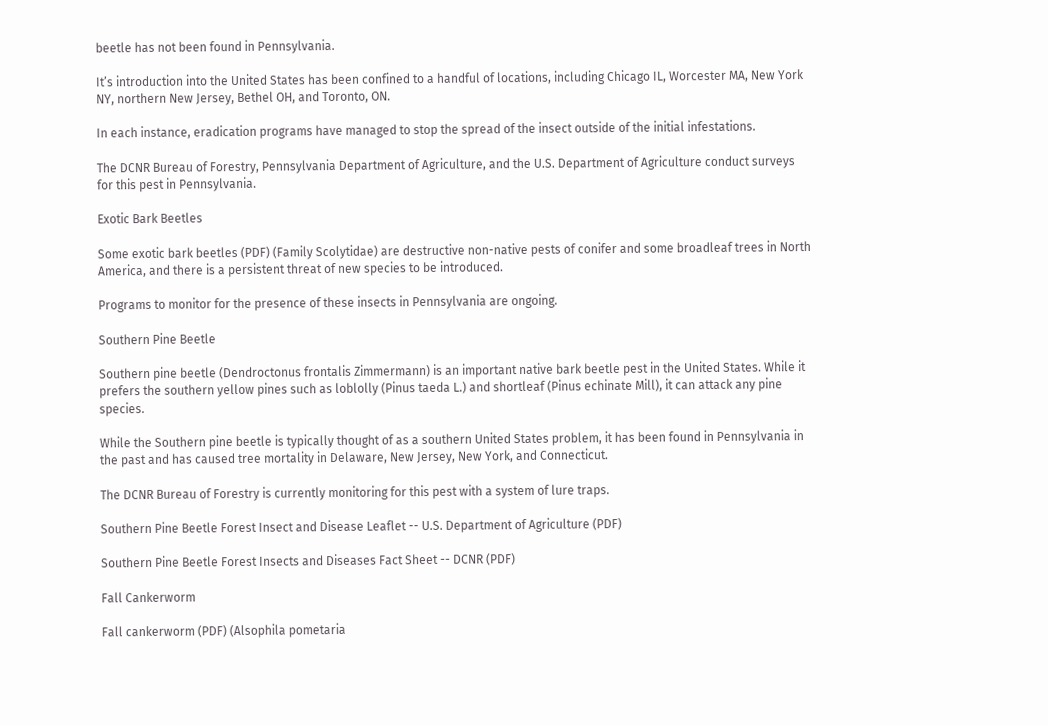beetle has not been found in Pennsylvania.

It’s introduction into the United States has been confined to a handful of locations, including Chicago IL, Worcester MA, New York NY, northern New Jersey, Bethel OH, and Toronto, ON.

In each instance, eradication programs have managed to stop the spread of the insect outside of the initial infestations.

The DCNR Bureau of Forestry, Pennsylvania Department of Agriculture, and the U.S. Department of Agriculture conduct surveys for this pest in Pennsylvania.

Exotic Bark Beetles

Some exotic bark beetles (PDF) (Family Scolytidae) are destructive non-native pests of conifer and some broadleaf trees in North America, and there is a persistent threat of new species to be introduced.

Programs to monitor for the presence of these insects in Pennsylvania are ongoing.

Southern Pine Beetle

Southern pine beetle (Dendroctonus frontalis Zimmermann) is an important native bark beetle pest in the United States. While it prefers the southern yellow pines such as loblolly (Pinus taeda L.) and shortleaf (Pinus echinate Mill), it can attack any pine species.

While the Southern pine beetle is typically thought of as a southern United States problem, it has been found in Pennsylvania in the past and has caused tree mortality in Delaware, New Jersey, New York, and Connecticut.

The DCNR Bureau of Forestry is currently monitoring for this pest with a system of lure traps.

Southern Pine Beetle Forest Insect and Disease Leaflet -- U.S. Department of Agriculture (PDF)

Southern Pine Beetle Forest Insects and Diseases Fact Sheet -- DCNR (PDF)

Fall Cankerworm

Fall cankerworm (PDF) (Alsophila pometaria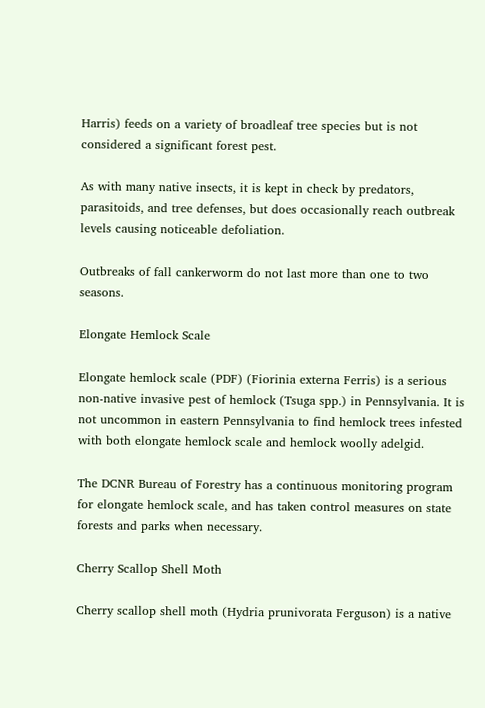Harris) feeds on a variety of broadleaf tree species but is not considered a significant forest pest.

As with many native insects, it is kept in check by predators, parasitoids, and tree defenses, but does occasionally reach outbreak levels causing noticeable defoliation.

Outbreaks of fall cankerworm do not last more than one to two seasons.

Elongate Hemlock Scale

Elongate hemlock scale (PDF) (Fiorinia externa Ferris) is a serious non-native invasive pest of hemlock (Tsuga spp.) in Pennsylvania. It is not uncommon in eastern Pennsylvania to find hemlock trees infested with both elongate hemlock scale and hemlock woolly adelgid.

The DCNR Bureau of Forestry has a continuous monitoring program for elongate hemlock scale, and has taken control measures on state forests and parks when necessary.

Cherry Scallop Shell Moth

Cherry scallop shell moth (Hydria prunivorata Ferguson) is a native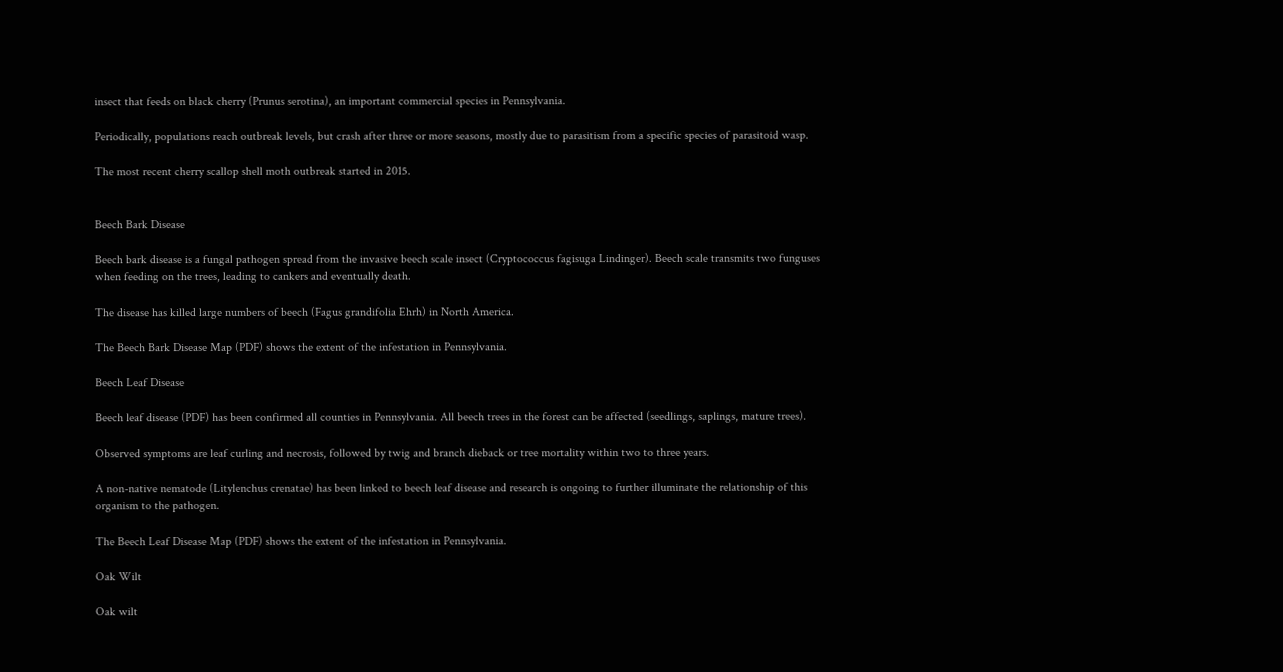insect that feeds on black cherry (Prunus serotina), an important commercial species in Pennsylvania.

Periodically, populations reach outbreak levels, but crash after three or more seasons, mostly due to parasitism from a specific species of parasitoid wasp.

The most recent cherry scallop shell moth outbreak started in 2015.


Beech Bark Disease

Beech bark disease is a fungal pathogen spread from the invasive beech scale insect (Cryptococcus fagisuga Lindinger). Beech scale transmits two funguses when feeding on the trees, leading to cankers and eventually death.

The disease has killed large numbers of beech (Fagus grandifolia Ehrh) in North America.

The Beech Bark Disease Map (PDF) shows the extent of the infestation in Pennsylvania.

Beech Leaf Disease

Beech leaf disease (PDF) has been confirmed all counties in Pennsylvania. All beech trees in the forest can be affected (seedlings, saplings, mature trees).

Observed symptoms are leaf curling and necrosis, followed by twig and branch dieback or tree mortality within two to three years.

A non-native nematode (Litylenchus crenatae) has been linked to beech leaf disease and research is ongoing to further illuminate the relationship of this organism to the pathogen.

The Beech Leaf Disease Map (PDF) shows the extent of the infestation in Pennsylvania.

Oak Wilt

Oak wilt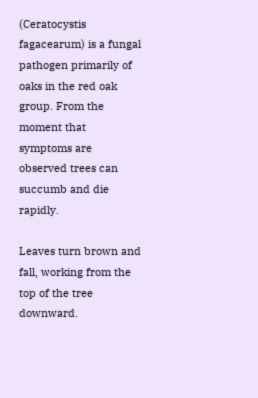(Ceratocystis fagacearum) is a fungal pathogen primarily of oaks in the red oak group. From the moment that symptoms are observed trees can succumb and die rapidly.

Leaves turn brown and fall, working from the top of the tree downward.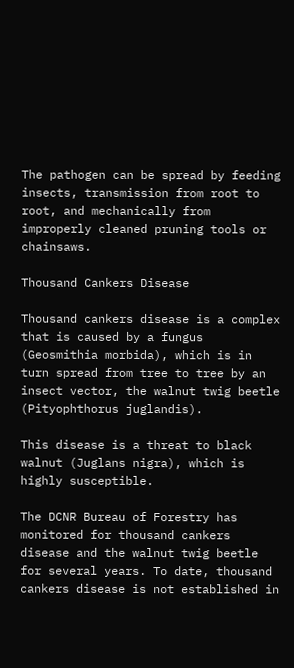The pathogen can be spread by feeding insects, transmission from root to root, and mechanically from improperly cleaned pruning tools or chainsaws.

Thousand Cankers Disease

Thousand cankers disease is a complex that is caused by a fungus (Geosmithia morbida), which is in turn spread from tree to tree by an insect vector, the walnut twig beetle (Pityophthorus juglandis).

This disease is a threat to black walnut (Juglans nigra), which is highly susceptible.

The DCNR Bureau of Forestry has monitored for thousand cankers disease and the walnut twig beetle for several years. To date, thousand cankers disease is not established in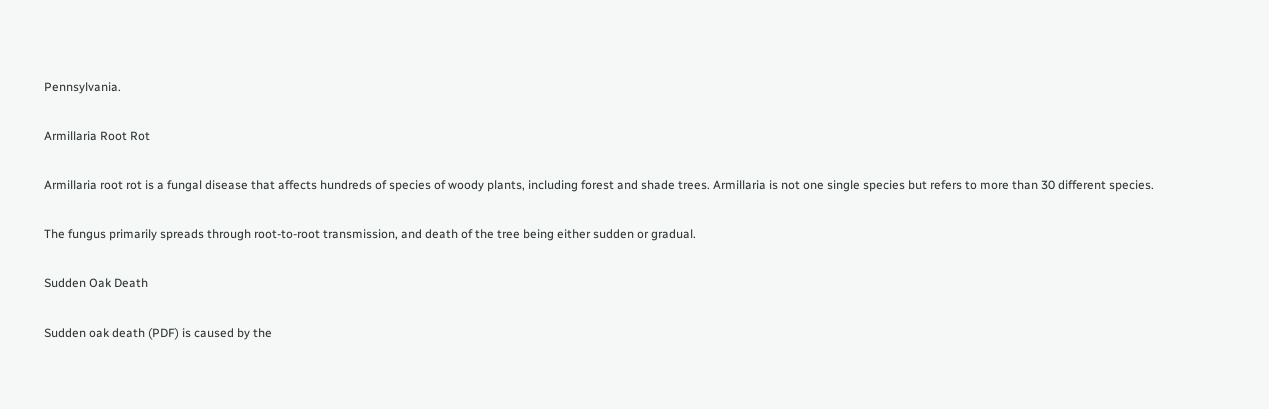Pennsylvania.

Armillaria Root Rot

Armillaria root rot is a fungal disease that affects hundreds of species of woody plants, including forest and shade trees. Armillaria is not one single species but refers to more than 30 different species.

The fungus primarily spreads through root-to-root transmission, and death of the tree being either sudden or gradual.

Sudden Oak Death

Sudden oak death (PDF) is caused by the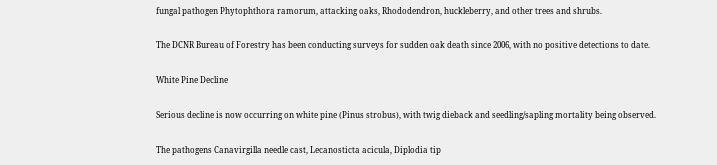fungal pathogen Phytophthora ramorum, attacking oaks, Rhododendron, huckleberry, and other trees and shrubs.

The DCNR Bureau of Forestry has been conducting surveys for sudden oak death since 2006, with no positive detections to date.

White Pine Decline

Serious decline is now occurring on white pine (Pinus strobus), with twig dieback and seedling/sapling mortality being observed.

The pathogens Canavirgilla needle cast, Lecanosticta acicula, Diplodia tip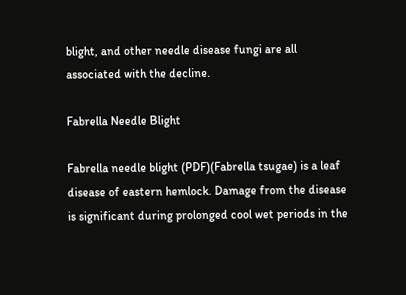blight, and other needle disease fungi are all associated with the decline.

Fabrella Needle Blight

Fabrella needle blight (PDF)(Fabrella tsugae) is a leaf disease of eastern hemlock. Damage from the disease is significant during prolonged cool wet periods in the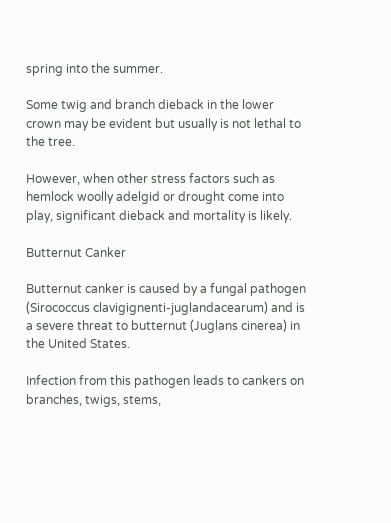spring into the summer.

Some twig and branch dieback in the lower crown may be evident but usually is not lethal to the tree.

However, when other stress factors such as hemlock woolly adelgid or drought come into play, significant dieback and mortality is likely.

Butternut Canker

Butternut canker is caused by a fungal pathogen (Sirococcus clavigignenti-juglandacearum) and is a severe threat to butternut (Juglans cinerea) in the United States.

Infection from this pathogen leads to cankers on branches, twigs, stems,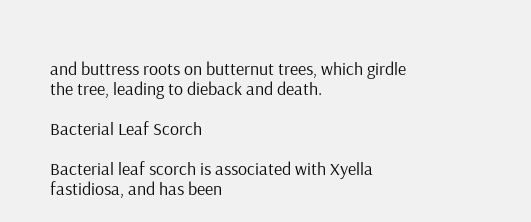and buttress roots on butternut trees, which girdle the tree, leading to dieback and death.

Bacterial Leaf Scorch

Bacterial leaf scorch is associated with Xyella fastidiosa, and has been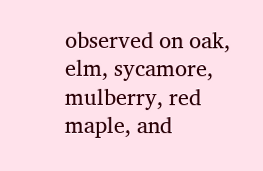observed on oak, elm, sycamore, mulberry, red maple, and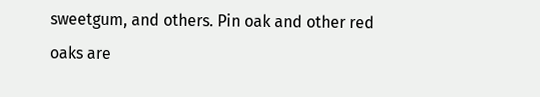sweetgum, and others. Pin oak and other red oaks are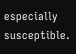especially susceptible.